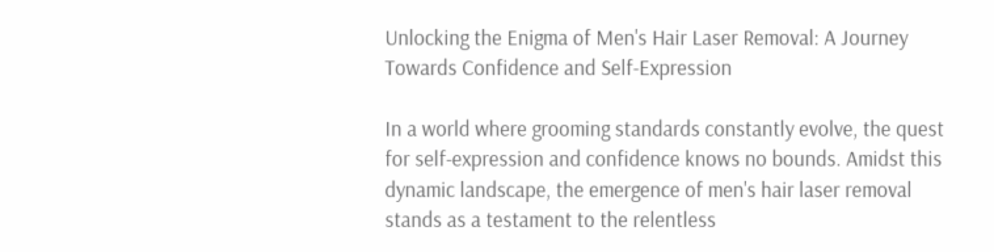Unlocking the Enigma of Men's Hair Laser Removal: A Journey Towards Confidence and Self-Expression

In a world where grooming standards constantly evolve, the quest for self-expression and confidence knows no bounds. Amidst this dynamic landscape, the emergence of men's hair laser removal stands as a testament to the relentless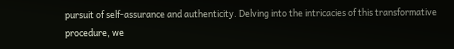pursuit of self-assurance and authenticity. Delving into the intricacies of this transformative procedure, we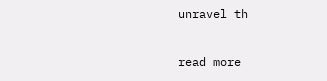unravel th

read more